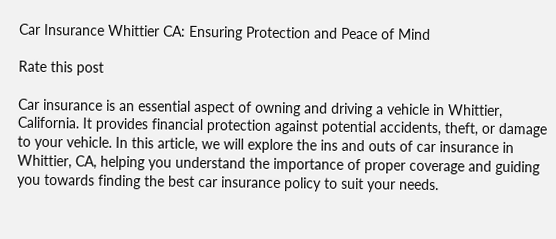Car Insurance Whittier CA: Ensuring Protection and Peace of Mind

Rate this post

Car insurance is an essential aspect of owning and driving a vehicle in Whittier, California. It provides financial protection against potential accidents, theft, or damage to your vehicle. In this article, we will explore the ins and outs of car insurance in Whittier, CA, helping you understand the importance of proper coverage and guiding you towards finding the best car insurance policy to suit your needs.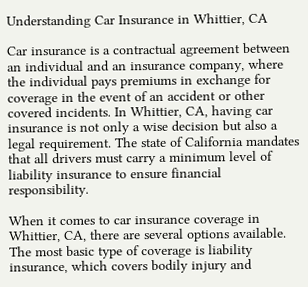Understanding Car Insurance in Whittier, CA

Car insurance is a contractual agreement between an individual and an insurance company, where the individual pays premiums in exchange for coverage in the event of an accident or other covered incidents. In Whittier, CA, having car insurance is not only a wise decision but also a legal requirement. The state of California mandates that all drivers must carry a minimum level of liability insurance to ensure financial responsibility.

When it comes to car insurance coverage in Whittier, CA, there are several options available. The most basic type of coverage is liability insurance, which covers bodily injury and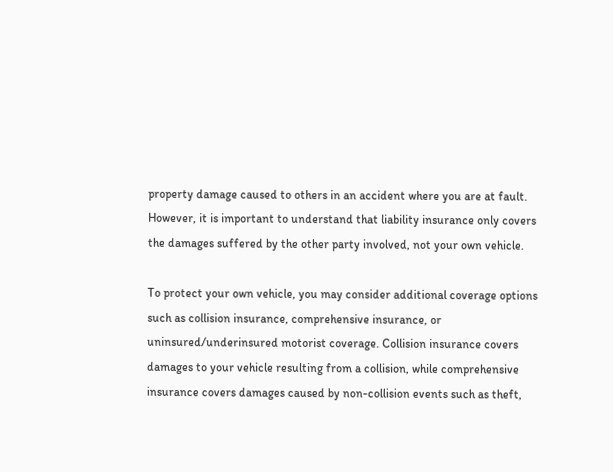property damage caused to others in an accident where you are at fault. However, it is important to understand that liability insurance only covers the damages suffered by the other party involved, not your own vehicle.

To protect your own vehicle, you may consider additional coverage options such as collision insurance, comprehensive insurance, or uninsured/underinsured motorist coverage. Collision insurance covers damages to your vehicle resulting from a collision, while comprehensive insurance covers damages caused by non-collision events such as theft,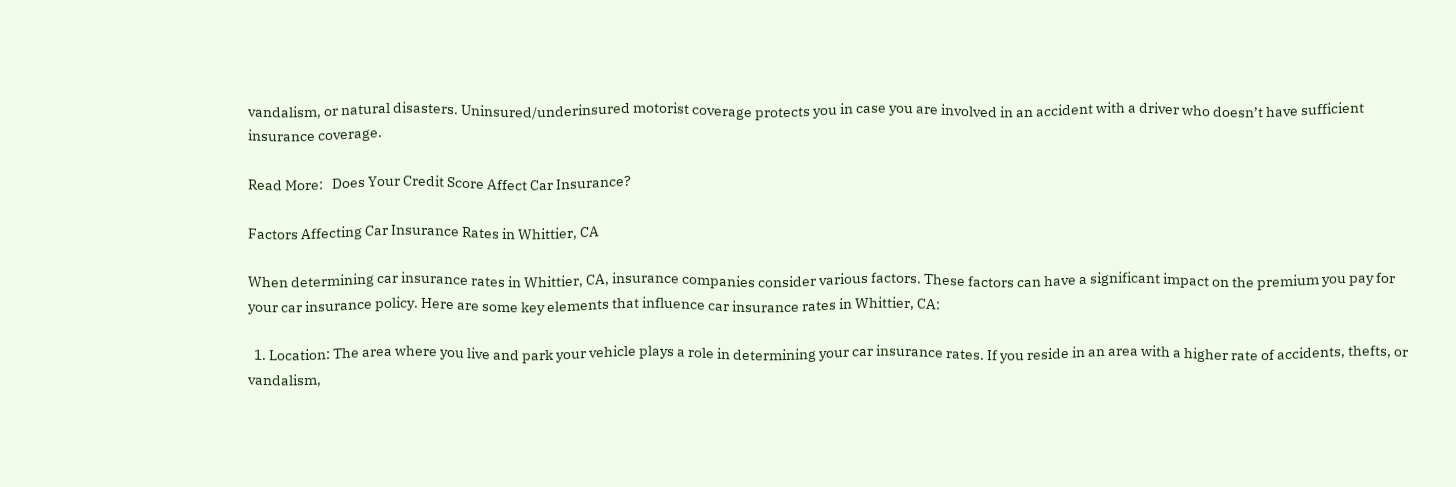vandalism, or natural disasters. Uninsured/underinsured motorist coverage protects you in case you are involved in an accident with a driver who doesn’t have sufficient insurance coverage.

Read More:   Does Your Credit Score Affect Car Insurance?

Factors Affecting Car Insurance Rates in Whittier, CA

When determining car insurance rates in Whittier, CA, insurance companies consider various factors. These factors can have a significant impact on the premium you pay for your car insurance policy. Here are some key elements that influence car insurance rates in Whittier, CA:

  1. Location: The area where you live and park your vehicle plays a role in determining your car insurance rates. If you reside in an area with a higher rate of accidents, thefts, or vandalism,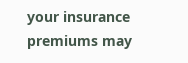your insurance premiums may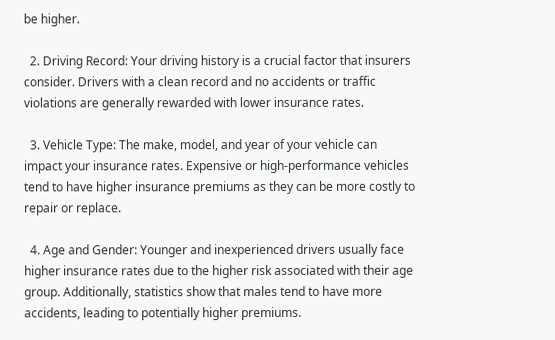be higher.

  2. Driving Record: Your driving history is a crucial factor that insurers consider. Drivers with a clean record and no accidents or traffic violations are generally rewarded with lower insurance rates.

  3. Vehicle Type: The make, model, and year of your vehicle can impact your insurance rates. Expensive or high-performance vehicles tend to have higher insurance premiums as they can be more costly to repair or replace.

  4. Age and Gender: Younger and inexperienced drivers usually face higher insurance rates due to the higher risk associated with their age group. Additionally, statistics show that males tend to have more accidents, leading to potentially higher premiums.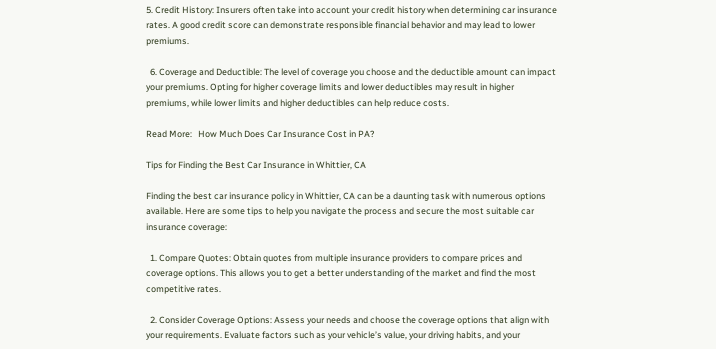5. Credit History: Insurers often take into account your credit history when determining car insurance rates. A good credit score can demonstrate responsible financial behavior and may lead to lower premiums.

  6. Coverage and Deductible: The level of coverage you choose and the deductible amount can impact your premiums. Opting for higher coverage limits and lower deductibles may result in higher premiums, while lower limits and higher deductibles can help reduce costs.

Read More:   How Much Does Car Insurance Cost in PA?

Tips for Finding the Best Car Insurance in Whittier, CA

Finding the best car insurance policy in Whittier, CA can be a daunting task with numerous options available. Here are some tips to help you navigate the process and secure the most suitable car insurance coverage:

  1. Compare Quotes: Obtain quotes from multiple insurance providers to compare prices and coverage options. This allows you to get a better understanding of the market and find the most competitive rates.

  2. Consider Coverage Options: Assess your needs and choose the coverage options that align with your requirements. Evaluate factors such as your vehicle’s value, your driving habits, and your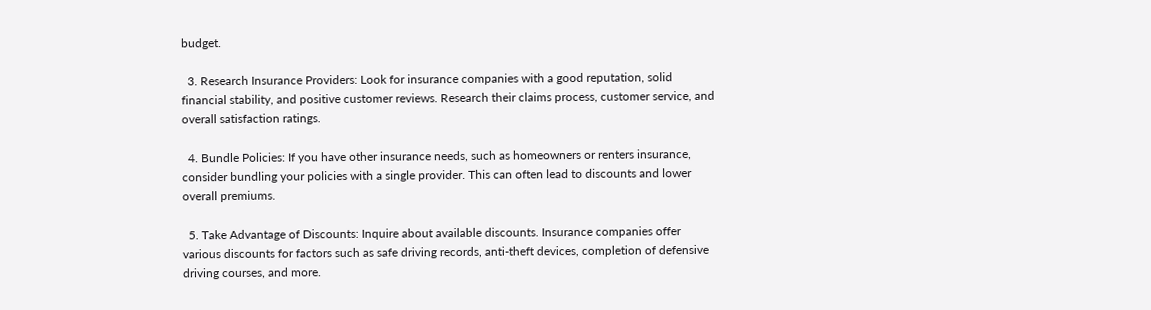budget.

  3. Research Insurance Providers: Look for insurance companies with a good reputation, solid financial stability, and positive customer reviews. Research their claims process, customer service, and overall satisfaction ratings.

  4. Bundle Policies: If you have other insurance needs, such as homeowners or renters insurance, consider bundling your policies with a single provider. This can often lead to discounts and lower overall premiums.

  5. Take Advantage of Discounts: Inquire about available discounts. Insurance companies offer various discounts for factors such as safe driving records, anti-theft devices, completion of defensive driving courses, and more.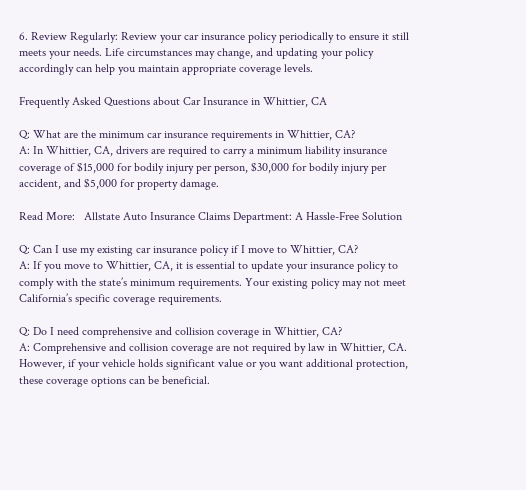6. Review Regularly: Review your car insurance policy periodically to ensure it still meets your needs. Life circumstances may change, and updating your policy accordingly can help you maintain appropriate coverage levels.

Frequently Asked Questions about Car Insurance in Whittier, CA

Q: What are the minimum car insurance requirements in Whittier, CA?
A: In Whittier, CA, drivers are required to carry a minimum liability insurance coverage of $15,000 for bodily injury per person, $30,000 for bodily injury per accident, and $5,000 for property damage.

Read More:   Allstate Auto Insurance Claims Department: A Hassle-Free Solution

Q: Can I use my existing car insurance policy if I move to Whittier, CA?
A: If you move to Whittier, CA, it is essential to update your insurance policy to comply with the state’s minimum requirements. Your existing policy may not meet California’s specific coverage requirements.

Q: Do I need comprehensive and collision coverage in Whittier, CA?
A: Comprehensive and collision coverage are not required by law in Whittier, CA. However, if your vehicle holds significant value or you want additional protection, these coverage options can be beneficial.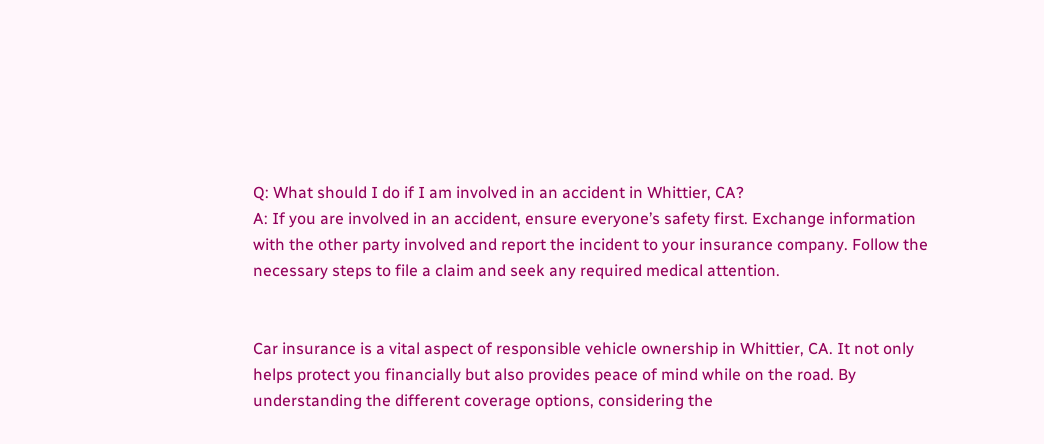Q: What should I do if I am involved in an accident in Whittier, CA?
A: If you are involved in an accident, ensure everyone’s safety first. Exchange information with the other party involved and report the incident to your insurance company. Follow the necessary steps to file a claim and seek any required medical attention.


Car insurance is a vital aspect of responsible vehicle ownership in Whittier, CA. It not only helps protect you financially but also provides peace of mind while on the road. By understanding the different coverage options, considering the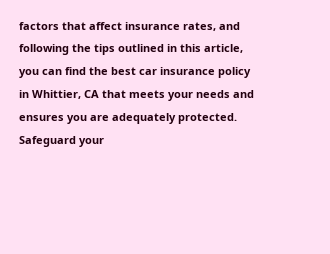factors that affect insurance rates, and following the tips outlined in this article, you can find the best car insurance policy in Whittier, CA that meets your needs and ensures you are adequately protected. Safeguard your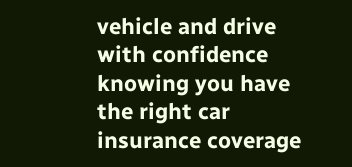vehicle and drive with confidence knowing you have the right car insurance coverage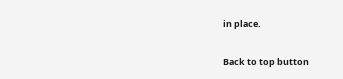in place.

Back to top button